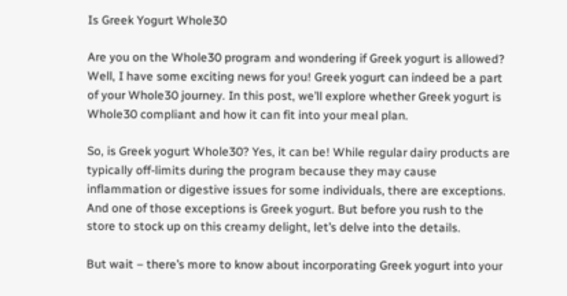Is Greek Yogurt Whole30

Are you on the Whole30 program and wondering if Greek yogurt is allowed? Well, I have some exciting news for you! Greek yogurt can indeed be a part of your Whole30 journey. In this post, we’ll explore whether Greek yogurt is Whole30 compliant and how it can fit into your meal plan.

So, is Greek yogurt Whole30? Yes, it can be! While regular dairy products are typically off-limits during the program because they may cause inflammation or digestive issues for some individuals, there are exceptions. And one of those exceptions is Greek yogurt. But before you rush to the store to stock up on this creamy delight, let’s delve into the details.

But wait – there’s more to know about incorporating Greek yogurt into your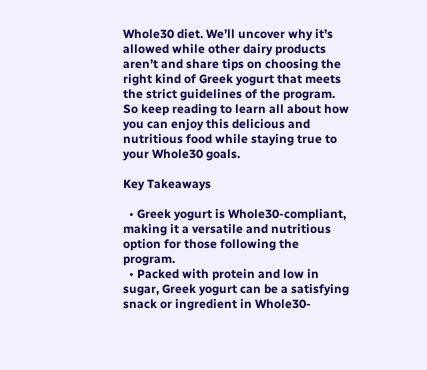Whole30 diet. We’ll uncover why it’s allowed while other dairy products aren’t and share tips on choosing the right kind of Greek yogurt that meets the strict guidelines of the program. So keep reading to learn all about how you can enjoy this delicious and nutritious food while staying true to your Whole30 goals.

Key Takeaways

  • Greek yogurt is Whole30-compliant, making it a versatile and nutritious option for those following the program.
  • Packed with protein and low in sugar, Greek yogurt can be a satisfying snack or ingredient in Whole30-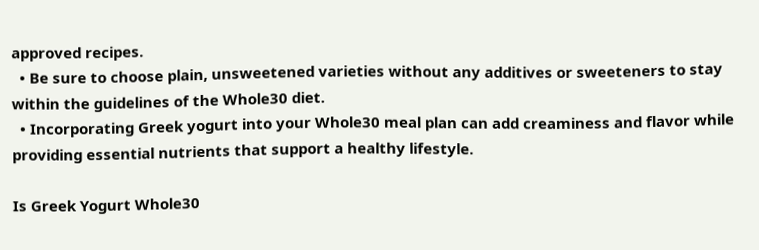approved recipes.
  • Be sure to choose plain, unsweetened varieties without any additives or sweeteners to stay within the guidelines of the Whole30 diet.
  • Incorporating Greek yogurt into your Whole30 meal plan can add creaminess and flavor while providing essential nutrients that support a healthy lifestyle.

Is Greek Yogurt Whole30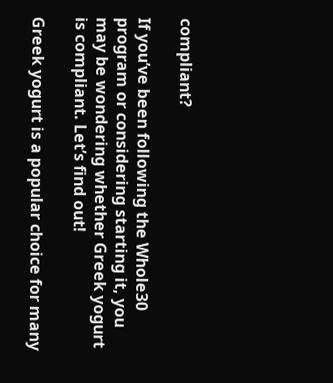compliant?

If you’ve been following the Whole30 program or considering starting it, you may be wondering whether Greek yogurt is compliant. Let’s find out!

Greek yogurt is a popular choice for many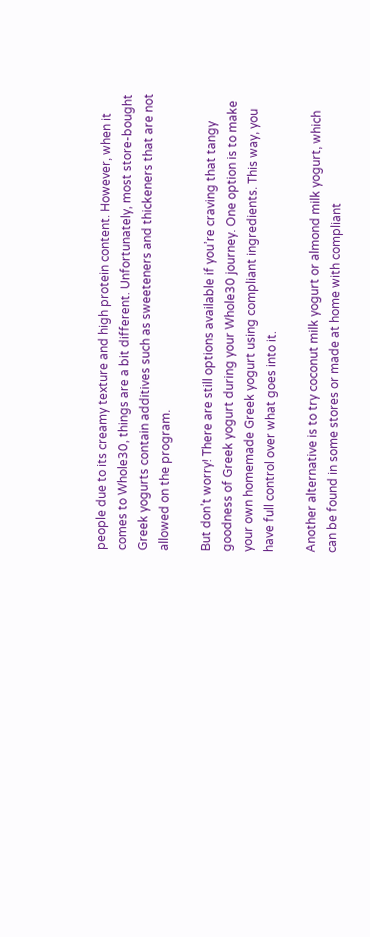people due to its creamy texture and high protein content. However, when it comes to Whole30, things are a bit different. Unfortunately, most store-bought Greek yogurts contain additives such as sweeteners and thickeners that are not allowed on the program.

But don’t worry! There are still options available if you’re craving that tangy goodness of Greek yogurt during your Whole30 journey. One option is to make your own homemade Greek yogurt using compliant ingredients. This way, you have full control over what goes into it.

Another alternative is to try coconut milk yogurt or almond milk yogurt, which can be found in some stores or made at home with compliant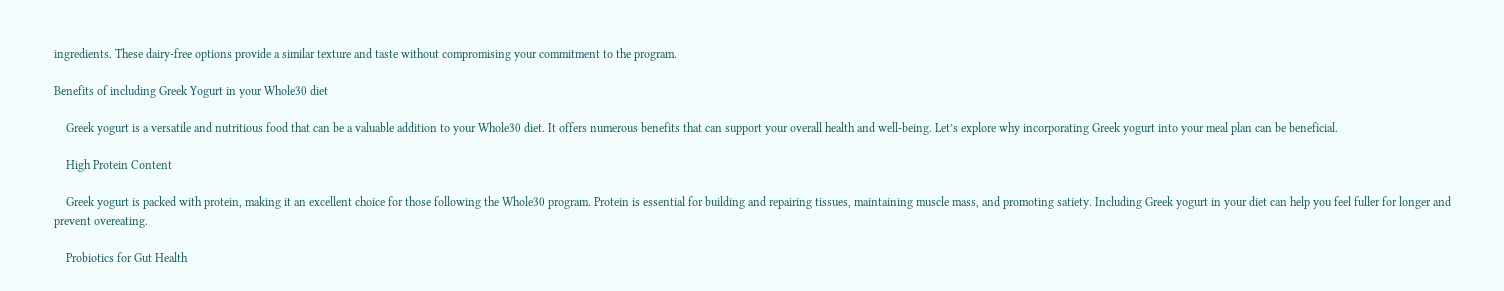ingredients. These dairy-free options provide a similar texture and taste without compromising your commitment to the program.

Benefits of including Greek Yogurt in your Whole30 diet

    Greek yogurt is a versatile and nutritious food that can be a valuable addition to your Whole30 diet. It offers numerous benefits that can support your overall health and well-being. Let’s explore why incorporating Greek yogurt into your meal plan can be beneficial.

    High Protein Content

    Greek yogurt is packed with protein, making it an excellent choice for those following the Whole30 program. Protein is essential for building and repairing tissues, maintaining muscle mass, and promoting satiety. Including Greek yogurt in your diet can help you feel fuller for longer and prevent overeating.

    Probiotics for Gut Health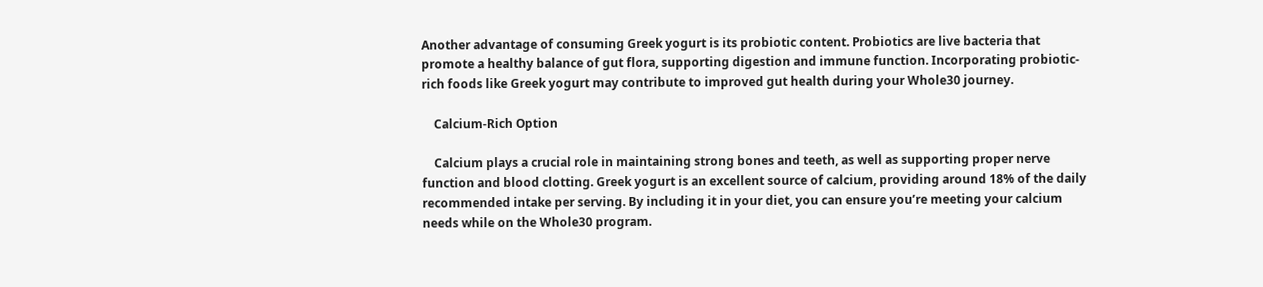Another advantage of consuming Greek yogurt is its probiotic content. Probiotics are live bacteria that promote a healthy balance of gut flora, supporting digestion and immune function. Incorporating probiotic-rich foods like Greek yogurt may contribute to improved gut health during your Whole30 journey.

    Calcium-Rich Option

    Calcium plays a crucial role in maintaining strong bones and teeth, as well as supporting proper nerve function and blood clotting. Greek yogurt is an excellent source of calcium, providing around 18% of the daily recommended intake per serving. By including it in your diet, you can ensure you’re meeting your calcium needs while on the Whole30 program.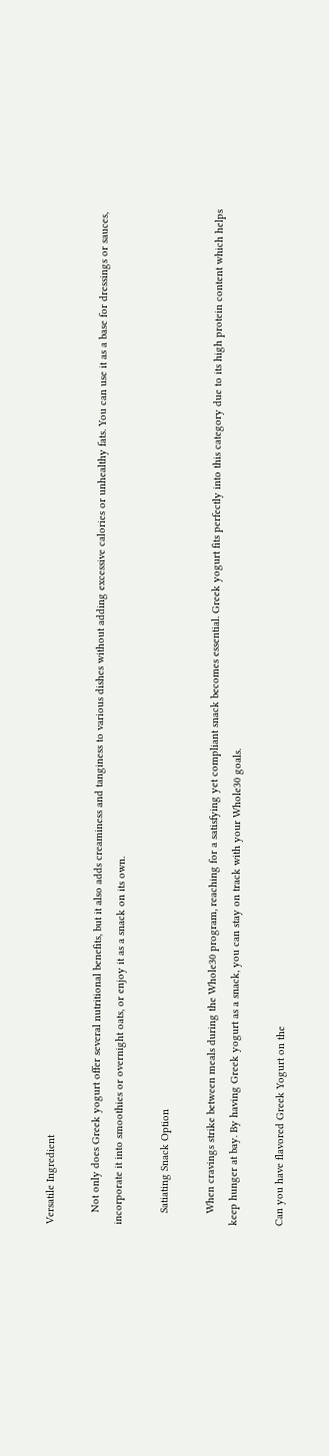Versatile Ingredient

    Not only does Greek yogurt offer several nutritional benefits, but it also adds creaminess and tanginess to various dishes without adding excessive calories or unhealthy fats. You can use it as a base for dressings or sauces, incorporate it into smoothies or overnight oats, or enjoy it as a snack on its own.

    Satiating Snack Option

    When cravings strike between meals during the Whole30 program, reaching for a satisfying yet compliant snack becomes essential. Greek yogurt fits perfectly into this category due to its high protein content which helps keep hunger at bay. By having Greek yogurt as a snack, you can stay on track with your Whole30 goals.

Can you have flavored Greek Yogurt on the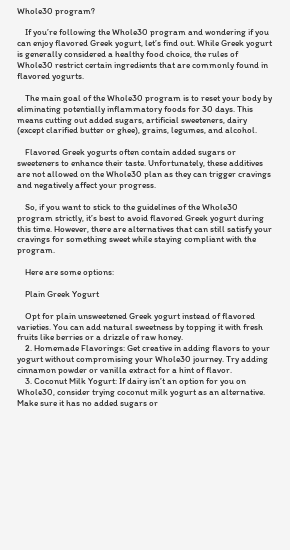Whole30 program?

    If you’re following the Whole30 program and wondering if you can enjoy flavored Greek yogurt, let’s find out. While Greek yogurt is generally considered a healthy food choice, the rules of Whole30 restrict certain ingredients that are commonly found in flavored yogurts.

    The main goal of the Whole30 program is to reset your body by eliminating potentially inflammatory foods for 30 days. This means cutting out added sugars, artificial sweeteners, dairy (except clarified butter or ghee), grains, legumes, and alcohol.

    Flavored Greek yogurts often contain added sugars or sweeteners to enhance their taste. Unfortunately, these additives are not allowed on the Whole30 plan as they can trigger cravings and negatively affect your progress.

    So, if you want to stick to the guidelines of the Whole30 program strictly, it’s best to avoid flavored Greek yogurt during this time. However, there are alternatives that can still satisfy your cravings for something sweet while staying compliant with the program.

    Here are some options:

    Plain Greek Yogurt

    Opt for plain unsweetened Greek yogurt instead of flavored varieties. You can add natural sweetness by topping it with fresh fruits like berries or a drizzle of raw honey.
    2. Homemade Flavorings: Get creative in adding flavors to your yogurt without compromising your Whole30 journey. Try adding cinnamon powder or vanilla extract for a hint of flavor.
    3. Coconut Milk Yogurt: If dairy isn’t an option for you on Whole30, consider trying coconut milk yogurt as an alternative. Make sure it has no added sugars or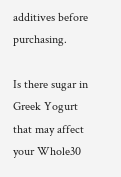additives before purchasing.

Is there sugar in Greek Yogurt that may affect your Whole30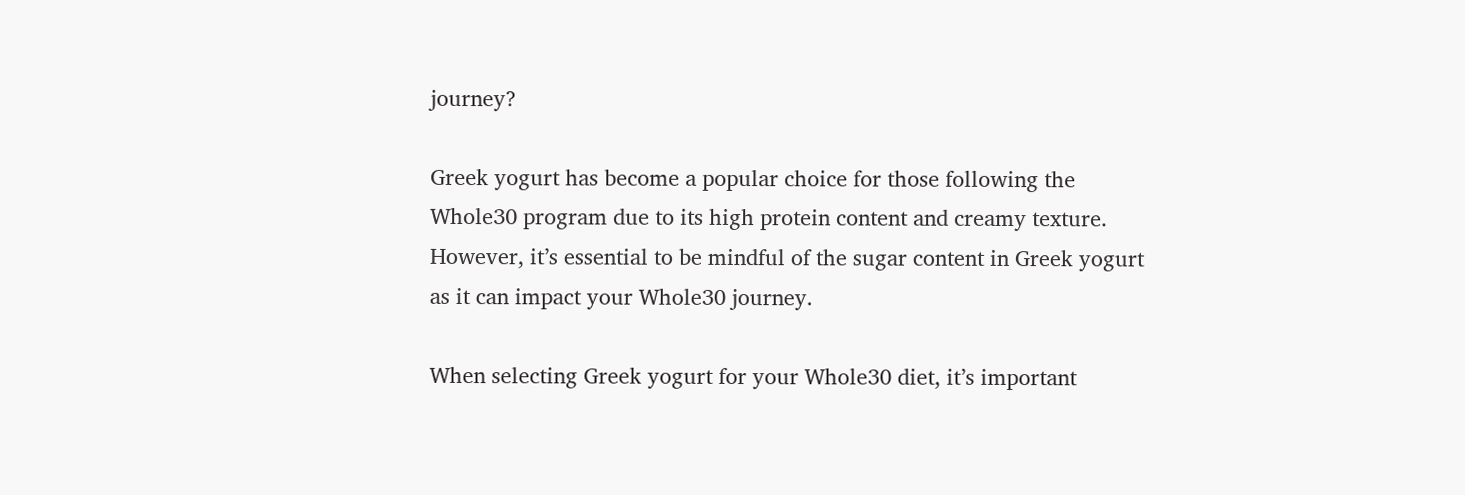journey?

Greek yogurt has become a popular choice for those following the Whole30 program due to its high protein content and creamy texture. However, it’s essential to be mindful of the sugar content in Greek yogurt as it can impact your Whole30 journey.

When selecting Greek yogurt for your Whole30 diet, it’s important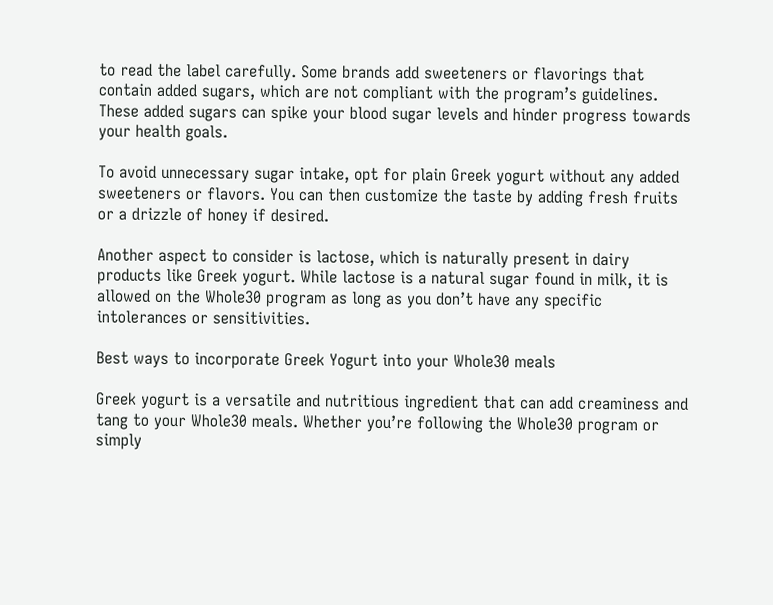to read the label carefully. Some brands add sweeteners or flavorings that contain added sugars, which are not compliant with the program’s guidelines. These added sugars can spike your blood sugar levels and hinder progress towards your health goals.

To avoid unnecessary sugar intake, opt for plain Greek yogurt without any added sweeteners or flavors. You can then customize the taste by adding fresh fruits or a drizzle of honey if desired.

Another aspect to consider is lactose, which is naturally present in dairy products like Greek yogurt. While lactose is a natural sugar found in milk, it is allowed on the Whole30 program as long as you don’t have any specific intolerances or sensitivities.

Best ways to incorporate Greek Yogurt into your Whole30 meals

Greek yogurt is a versatile and nutritious ingredient that can add creaminess and tang to your Whole30 meals. Whether you’re following the Whole30 program or simply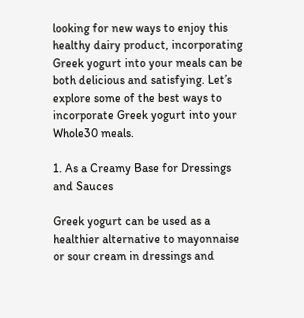looking for new ways to enjoy this healthy dairy product, incorporating Greek yogurt into your meals can be both delicious and satisfying. Let’s explore some of the best ways to incorporate Greek yogurt into your Whole30 meals.

1. As a Creamy Base for Dressings and Sauces

Greek yogurt can be used as a healthier alternative to mayonnaise or sour cream in dressings and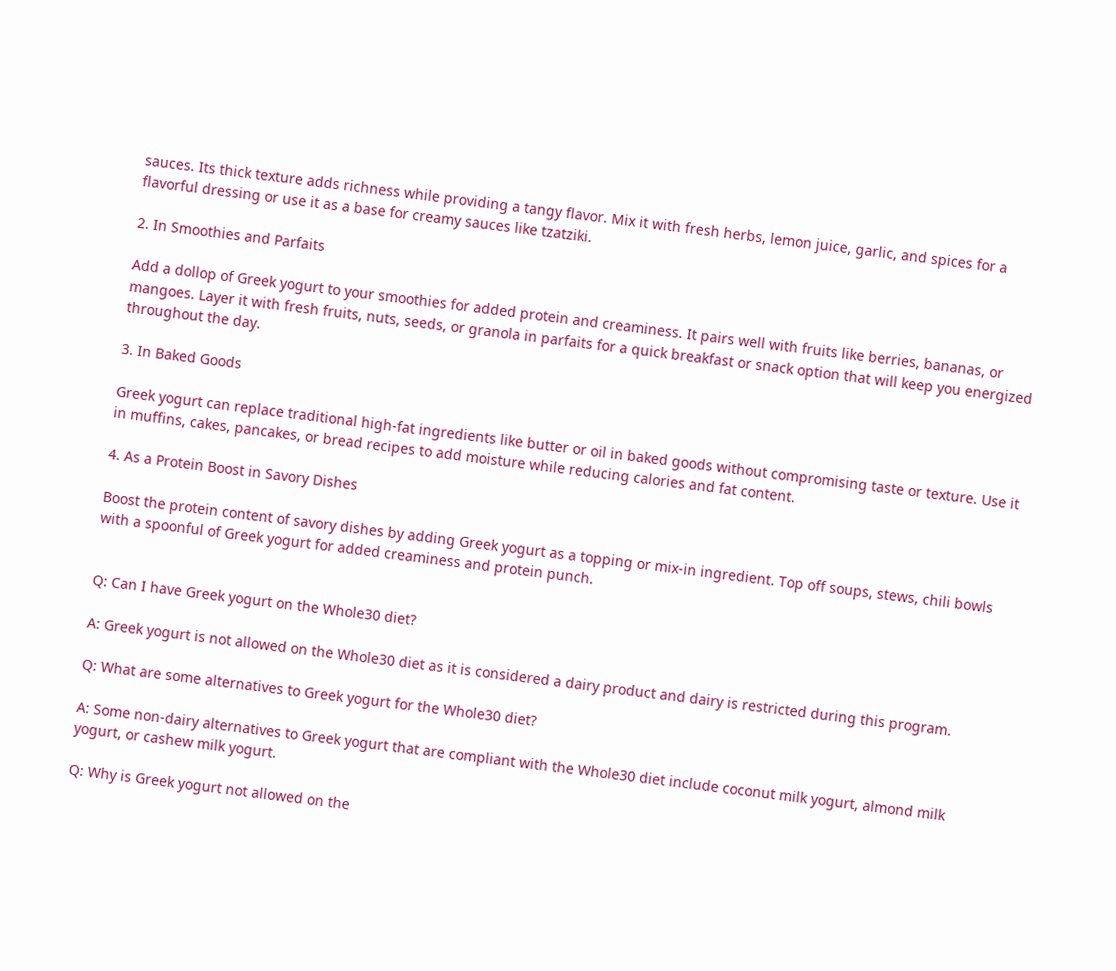sauces. Its thick texture adds richness while providing a tangy flavor. Mix it with fresh herbs, lemon juice, garlic, and spices for a flavorful dressing or use it as a base for creamy sauces like tzatziki.

2. In Smoothies and Parfaits

Add a dollop of Greek yogurt to your smoothies for added protein and creaminess. It pairs well with fruits like berries, bananas, or mangoes. Layer it with fresh fruits, nuts, seeds, or granola in parfaits for a quick breakfast or snack option that will keep you energized throughout the day.

3. In Baked Goods

Greek yogurt can replace traditional high-fat ingredients like butter or oil in baked goods without compromising taste or texture. Use it in muffins, cakes, pancakes, or bread recipes to add moisture while reducing calories and fat content.

4. As a Protein Boost in Savory Dishes

Boost the protein content of savory dishes by adding Greek yogurt as a topping or mix-in ingredient. Top off soups, stews, chili bowls with a spoonful of Greek yogurt for added creaminess and protein punch.


Q: Can I have Greek yogurt on the Whole30 diet?

A: Greek yogurt is not allowed on the Whole30 diet as it is considered a dairy product and dairy is restricted during this program.

Q: What are some alternatives to Greek yogurt for the Whole30 diet?

A: Some non-dairy alternatives to Greek yogurt that are compliant with the Whole30 diet include coconut milk yogurt, almond milk yogurt, or cashew milk yogurt.

Q: Why is Greek yogurt not allowed on the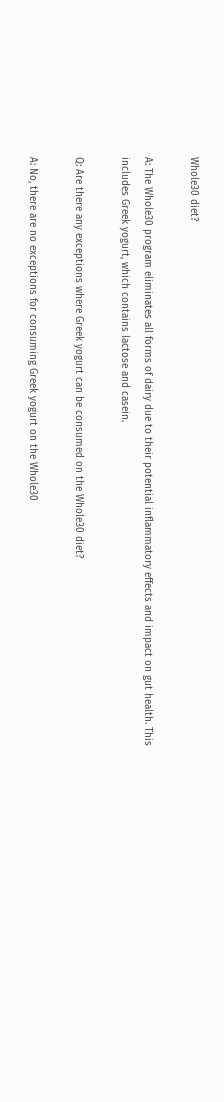Whole30 diet?

A: The Whole30 program eliminates all forms of dairy due to their potential inflammatory effects and impact on gut health. This includes Greek yogurt, which contains lactose and casein.

Q: Are there any exceptions where Greek yogurt can be consumed on the Whole30 diet?

A: No, there are no exceptions for consuming Greek yogurt on the Whole30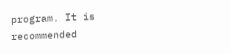program. It is recommended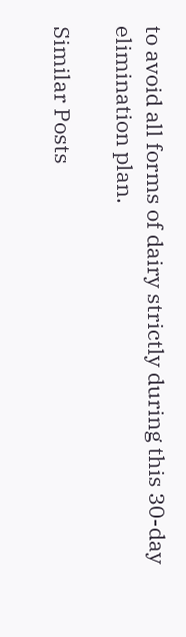to avoid all forms of dairy strictly during this 30-day elimination plan.

Similar Posts